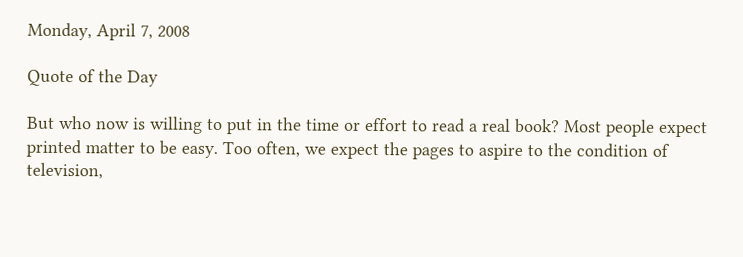Monday, April 7, 2008

Quote of the Day

But who now is willing to put in the time or effort to read a real book? Most people expect printed matter to be easy. Too often, we expect the pages to aspire to the condition of television,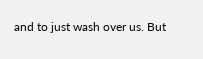and to just wash over us. But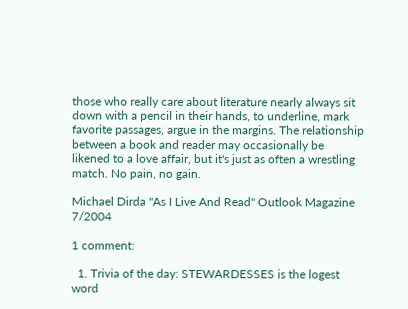those who really care about literature nearly always sit down with a pencil in their hands, to underline, mark favorite passages, argue in the margins. The relationship between a book and reader may occasionally be likened to a love affair, but it's just as often a wrestling match. No pain, no gain.

Michael Dirda "As I Live And Read" Outlook Magazine 7/2004

1 comment:

  1. Trivia of the day: STEWARDESSES is the logest word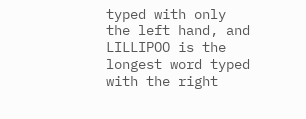typed with only the left hand, and LILLIPOO is the longest word typed with the right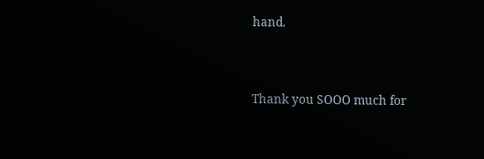hand.


Thank you SOOO much for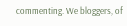commenting. We bloggers, of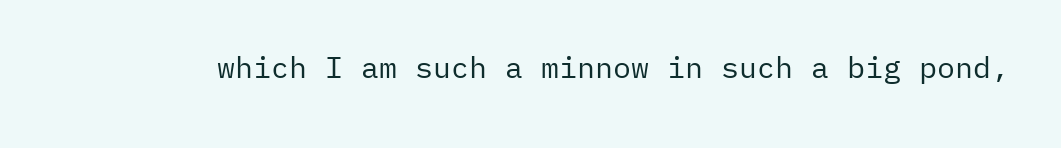which I am such a minnow in such a big pond,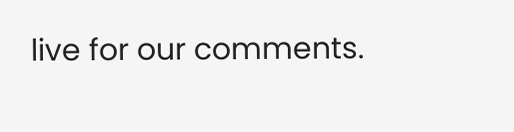live for our comments.